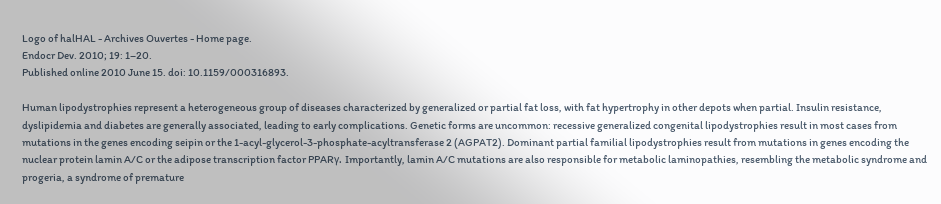Logo of halHAL - Archives Ouvertes - Home page.
Endocr Dev. 2010; 19: 1–20.
Published online 2010 June 15. doi: 10.1159/000316893.

Human lipodystrophies represent a heterogeneous group of diseases characterized by generalized or partial fat loss, with fat hypertrophy in other depots when partial. Insulin resistance, dyslipidemia and diabetes are generally associated, leading to early complications. Genetic forms are uncommon: recessive generalized congenital lipodystrophies result in most cases from mutations in the genes encoding seipin or the 1-acyl-glycerol-3-phosphate-acyltransferase 2 (AGPAT2). Dominant partial familial lipodystrophies result from mutations in genes encoding the nuclear protein lamin A/C or the adipose transcription factor PPARγ. Importantly, lamin A/C mutations are also responsible for metabolic laminopathies, resembling the metabolic syndrome and progeria, a syndrome of premature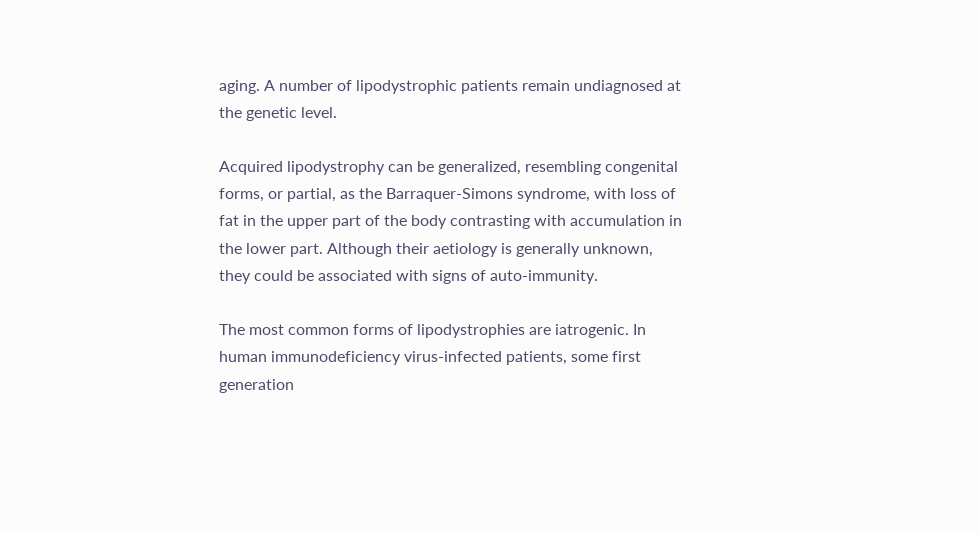aging. A number of lipodystrophic patients remain undiagnosed at the genetic level.

Acquired lipodystrophy can be generalized, resembling congenital forms, or partial, as the Barraquer-Simons syndrome, with loss of fat in the upper part of the body contrasting with accumulation in the lower part. Although their aetiology is generally unknown, they could be associated with signs of auto-immunity.

The most common forms of lipodystrophies are iatrogenic. In human immunodeficiency virus-infected patients, some first generation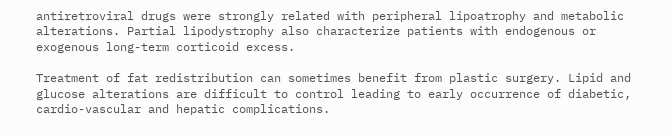antiretroviral drugs were strongly related with peripheral lipoatrophy and metabolic alterations. Partial lipodystrophy also characterize patients with endogenous or exogenous long-term corticoid excess.

Treatment of fat redistribution can sometimes benefit from plastic surgery. Lipid and glucose alterations are difficult to control leading to early occurrence of diabetic, cardio-vascular and hepatic complications.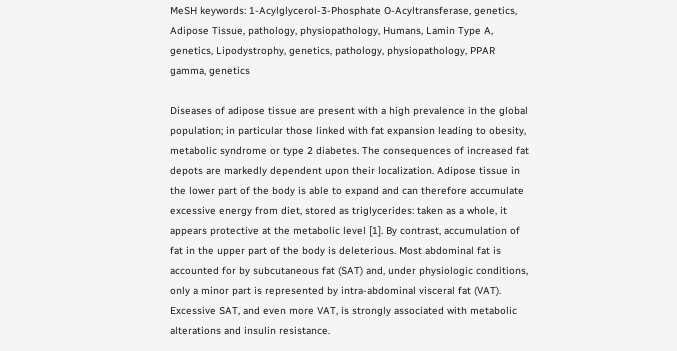MeSH keywords: 1-Acylglycerol-3-Phosphate O-Acyltransferase, genetics, Adipose Tissue, pathology, physiopathology, Humans, Lamin Type A, genetics, Lipodystrophy, genetics, pathology, physiopathology, PPAR gamma, genetics

Diseases of adipose tissue are present with a high prevalence in the global population; in particular those linked with fat expansion leading to obesity, metabolic syndrome or type 2 diabetes. The consequences of increased fat depots are markedly dependent upon their localization. Adipose tissue in the lower part of the body is able to expand and can therefore accumulate excessive energy from diet, stored as triglycerides: taken as a whole, it appears protective at the metabolic level [1]. By contrast, accumulation of fat in the upper part of the body is deleterious. Most abdominal fat is accounted for by subcutaneous fat (SAT) and, under physiologic conditions, only a minor part is represented by intra-abdominal visceral fat (VAT). Excessive SAT, and even more VAT, is strongly associated with metabolic alterations and insulin resistance.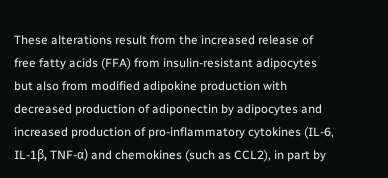These alterations result from the increased release of free fatty acids (FFA) from insulin-resistant adipocytes but also from modified adipokine production with decreased production of adiponectin by adipocytes and increased production of pro-inflammatory cytokines (IL-6, IL-1β, TNF-α) and chemokines (such as CCL2), in part by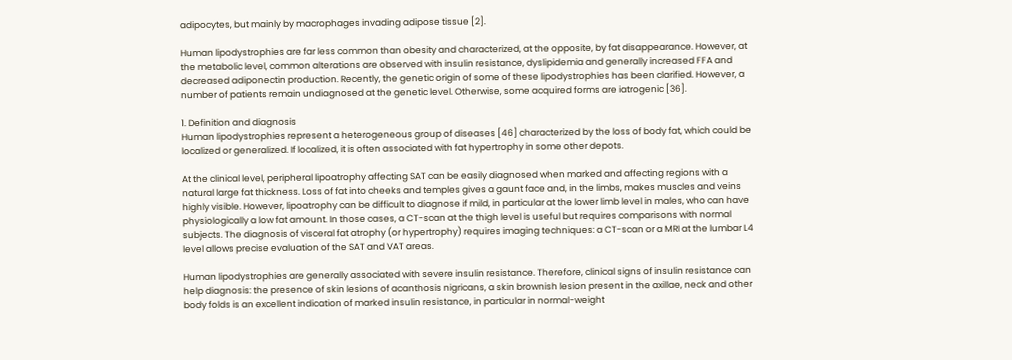adipocytes, but mainly by macrophages invading adipose tissue [2].

Human lipodystrophies are far less common than obesity and characterized, at the opposite, by fat disappearance. However, at the metabolic level, common alterations are observed with insulin resistance, dyslipidemia and generally increased FFA and decreased adiponectin production. Recently, the genetic origin of some of these lipodystrophies has been clarified. However, a number of patients remain undiagnosed at the genetic level. Otherwise, some acquired forms are iatrogenic [36].

1. Definition and diagnosis
Human lipodystrophies represent a heterogeneous group of diseases [46] characterized by the loss of body fat, which could be localized or generalized. If localized, it is often associated with fat hypertrophy in some other depots.

At the clinical level, peripheral lipoatrophy affecting SAT can be easily diagnosed when marked and affecting regions with a natural large fat thickness. Loss of fat into cheeks and temples gives a gaunt face and, in the limbs, makes muscles and veins highly visible. However, lipoatrophy can be difficult to diagnose if mild, in particular at the lower limb level in males, who can have physiologically a low fat amount. In those cases, a CT-scan at the thigh level is useful but requires comparisons with normal subjects. The diagnosis of visceral fat atrophy (or hypertrophy) requires imaging techniques: a CT-scan or a MRI at the lumbar L4 level allows precise evaluation of the SAT and VAT areas.

Human lipodystrophies are generally associated with severe insulin resistance. Therefore, clinical signs of insulin resistance can help diagnosis: the presence of skin lesions of acanthosis nigricans, a skin brownish lesion present in the axillae, neck and other body folds is an excellent indication of marked insulin resistance, in particular in normal-weight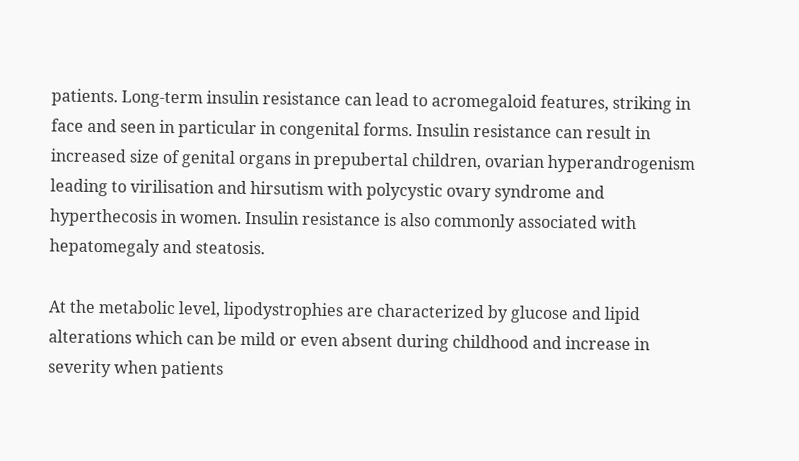patients. Long-term insulin resistance can lead to acromegaloid features, striking in face and seen in particular in congenital forms. Insulin resistance can result in increased size of genital organs in prepubertal children, ovarian hyperandrogenism leading to virilisation and hirsutism with polycystic ovary syndrome and hyperthecosis in women. Insulin resistance is also commonly associated with hepatomegaly and steatosis.

At the metabolic level, lipodystrophies are characterized by glucose and lipid alterations which can be mild or even absent during childhood and increase in severity when patients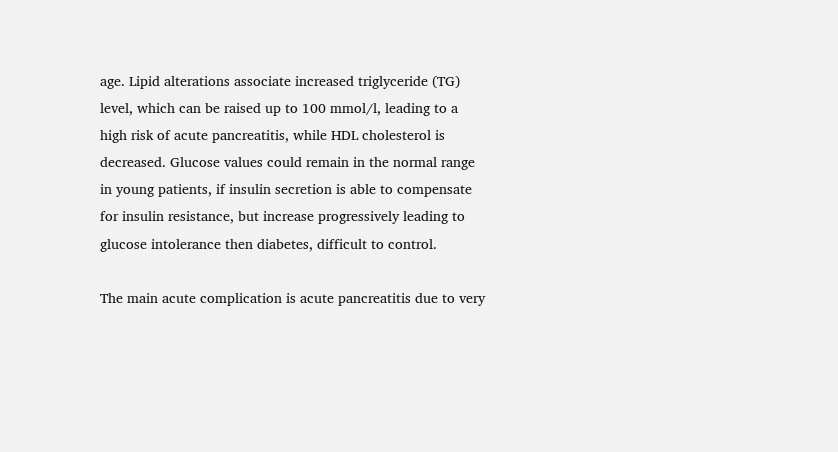age. Lipid alterations associate increased triglyceride (TG) level, which can be raised up to 100 mmol/l, leading to a high risk of acute pancreatitis, while HDL cholesterol is decreased. Glucose values could remain in the normal range in young patients, if insulin secretion is able to compensate for insulin resistance, but increase progressively leading to glucose intolerance then diabetes, difficult to control.

The main acute complication is acute pancreatitis due to very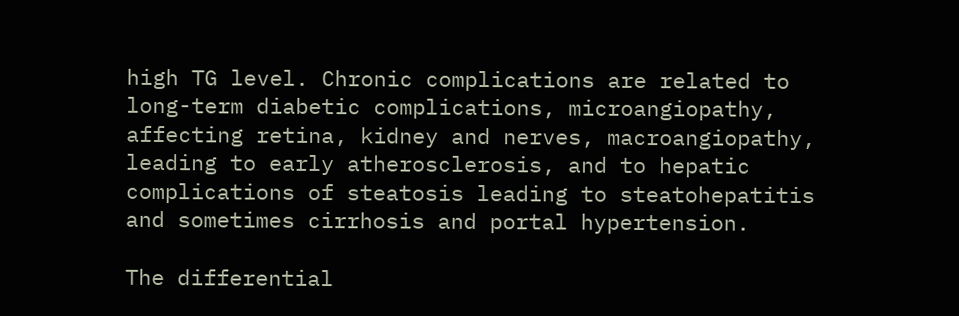high TG level. Chronic complications are related to long-term diabetic complications, microangiopathy, affecting retina, kidney and nerves, macroangiopathy, leading to early atherosclerosis, and to hepatic complications of steatosis leading to steatohepatitis and sometimes cirrhosis and portal hypertension.

The differential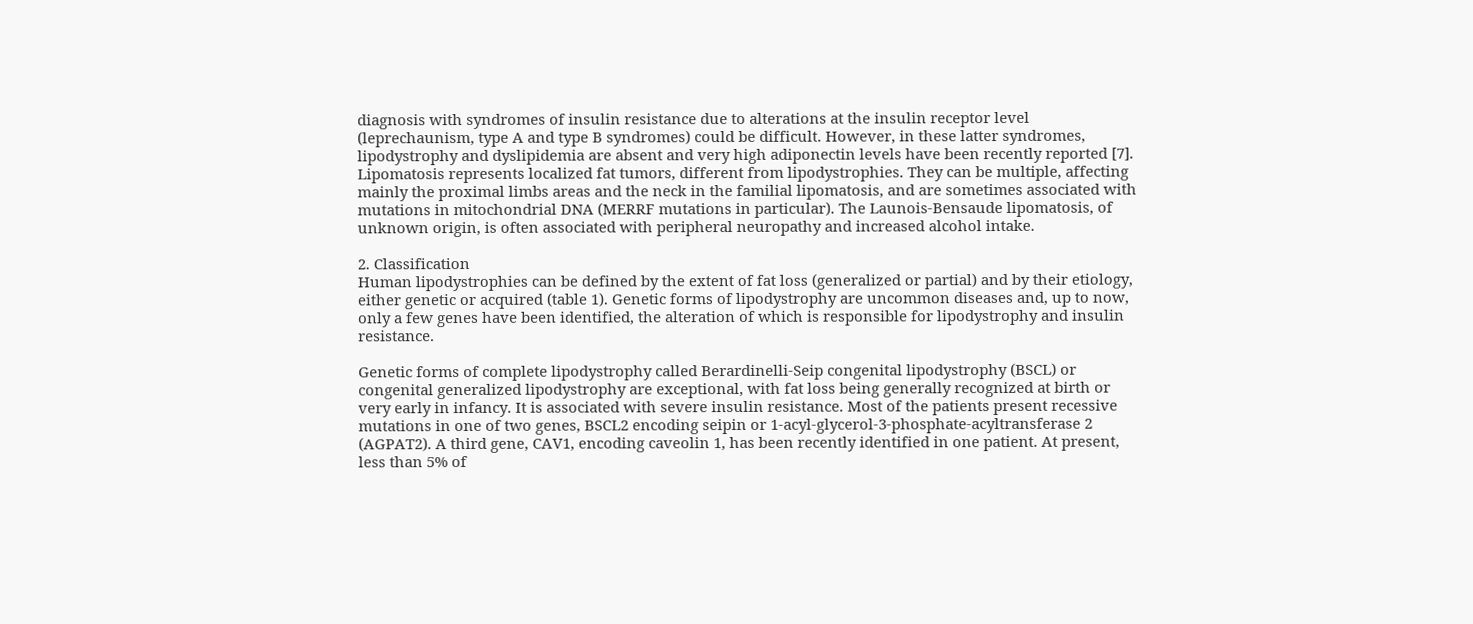diagnosis with syndromes of insulin resistance due to alterations at the insulin receptor level (leprechaunism, type A and type B syndromes) could be difficult. However, in these latter syndromes, lipodystrophy and dyslipidemia are absent and very high adiponectin levels have been recently reported [7]. Lipomatosis represents localized fat tumors, different from lipodystrophies. They can be multiple, affecting mainly the proximal limbs areas and the neck in the familial lipomatosis, and are sometimes associated with mutations in mitochondrial DNA (MERRF mutations in particular). The Launois-Bensaude lipomatosis, of unknown origin, is often associated with peripheral neuropathy and increased alcohol intake.

2. Classification
Human lipodystrophies can be defined by the extent of fat loss (generalized or partial) and by their etiology, either genetic or acquired (table 1). Genetic forms of lipodystrophy are uncommon diseases and, up to now, only a few genes have been identified, the alteration of which is responsible for lipodystrophy and insulin resistance.

Genetic forms of complete lipodystrophy called Berardinelli-Seip congenital lipodystrophy (BSCL) or congenital generalized lipodystrophy are exceptional, with fat loss being generally recognized at birth or very early in infancy. It is associated with severe insulin resistance. Most of the patients present recessive mutations in one of two genes, BSCL2 encoding seipin or 1-acyl-glycerol-3-phosphate-acyltransferase 2 (AGPAT2). A third gene, CAV1, encoding caveolin 1, has been recently identified in one patient. At present, less than 5% of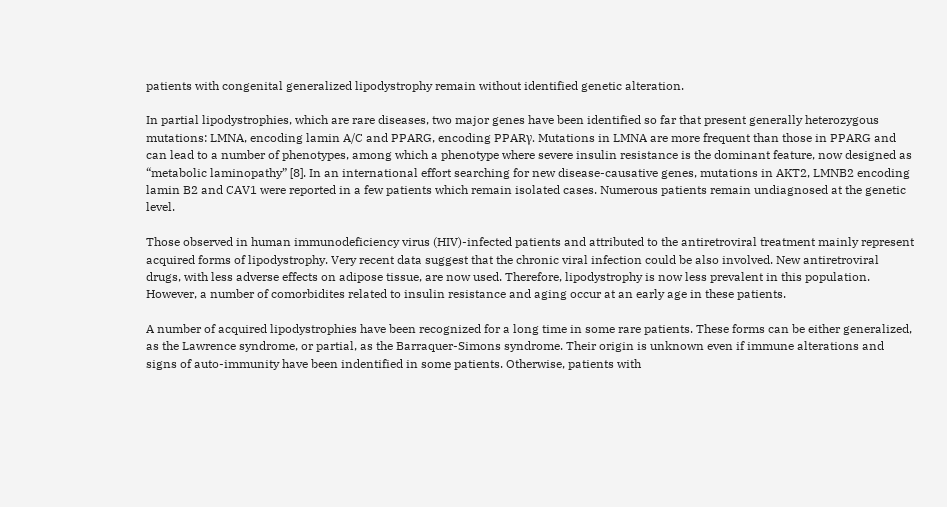patients with congenital generalized lipodystrophy remain without identified genetic alteration.

In partial lipodystrophies, which are rare diseases, two major genes have been identified so far that present generally heterozygous mutations: LMNA, encoding lamin A/C and PPARG, encoding PPARγ. Mutations in LMNA are more frequent than those in PPARG and can lead to a number of phenotypes, among which a phenotype where severe insulin resistance is the dominant feature, now designed as “metabolic laminopathy” [8]. In an international effort searching for new disease-causative genes, mutations in AKT2, LMNB2 encoding lamin B2 and CAV1 were reported in a few patients which remain isolated cases. Numerous patients remain undiagnosed at the genetic level.

Those observed in human immunodeficiency virus (HIV)-infected patients and attributed to the antiretroviral treatment mainly represent acquired forms of lipodystrophy. Very recent data suggest that the chronic viral infection could be also involved. New antiretroviral drugs, with less adverse effects on adipose tissue, are now used. Therefore, lipodystrophy is now less prevalent in this population. However, a number of comorbidites related to insulin resistance and aging occur at an early age in these patients.

A number of acquired lipodystrophies have been recognized for a long time in some rare patients. These forms can be either generalized, as the Lawrence syndrome, or partial, as the Barraquer-Simons syndrome. Their origin is unknown even if immune alterations and signs of auto-immunity have been indentified in some patients. Otherwise, patients with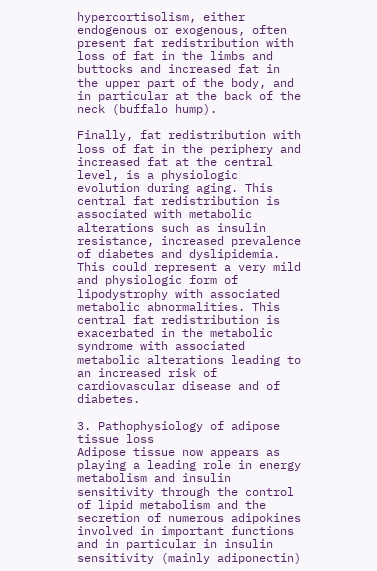hypercortisolism, either endogenous or exogenous, often present fat redistribution with loss of fat in the limbs and buttocks and increased fat in the upper part of the body, and in particular at the back of the neck (buffalo hump).

Finally, fat redistribution with loss of fat in the periphery and increased fat at the central level, is a physiologic evolution during aging. This central fat redistribution is associated with metabolic alterations such as insulin resistance, increased prevalence of diabetes and dyslipidemia. This could represent a very mild and physiologic form of lipodystrophy with associated metabolic abnormalities. This central fat redistribution is exacerbated in the metabolic syndrome with associated metabolic alterations leading to an increased risk of cardiovascular disease and of diabetes.

3. Pathophysiology of adipose tissue loss
Adipose tissue now appears as playing a leading role in energy metabolism and insulin sensitivity through the control of lipid metabolism and the secretion of numerous adipokines involved in important functions and in particular in insulin sensitivity (mainly adiponectin)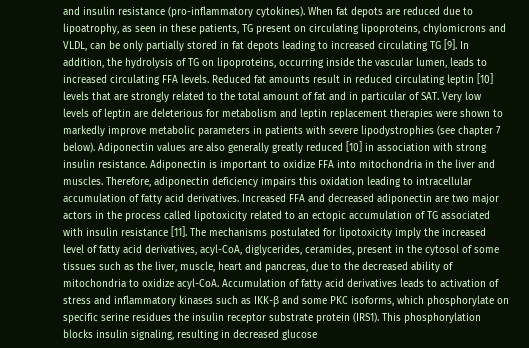and insulin resistance (pro-inflammatory cytokines). When fat depots are reduced due to lipoatrophy, as seen in these patients, TG present on circulating lipoproteins, chylomicrons and VLDL, can be only partially stored in fat depots leading to increased circulating TG [9]. In addition, the hydrolysis of TG on lipoproteins, occurring inside the vascular lumen, leads to increased circulating FFA levels. Reduced fat amounts result in reduced circulating leptin [10] levels that are strongly related to the total amount of fat and in particular of SAT. Very low levels of leptin are deleterious for metabolism and leptin replacement therapies were shown to markedly improve metabolic parameters in patients with severe lipodystrophies (see chapter 7 below). Adiponectin values are also generally greatly reduced [10] in association with strong insulin resistance. Adiponectin is important to oxidize FFA into mitochondria in the liver and muscles. Therefore, adiponectin deficiency impairs this oxidation leading to intracellular accumulation of fatty acid derivatives. Increased FFA and decreased adiponectin are two major actors in the process called lipotoxicity related to an ectopic accumulation of TG associated with insulin resistance [11]. The mechanisms postulated for lipotoxicity imply the increased level of fatty acid derivatives, acyl-CoA, diglycerides, ceramides, present in the cytosol of some tissues such as the liver, muscle, heart and pancreas, due to the decreased ability of mitochondria to oxidize acyl-CoA. Accumulation of fatty acid derivatives leads to activation of stress and inflammatory kinases such as IKK-β and some PKC isoforms, which phosphorylate on specific serine residues the insulin receptor substrate protein (IRS1). This phosphorylation blocks insulin signaling, resulting in decreased glucose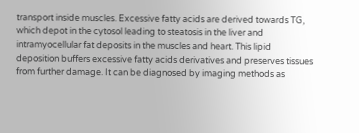transport inside muscles. Excessive fatty acids are derived towards TG, which depot in the cytosol leading to steatosis in the liver and intramyocellular fat deposits in the muscles and heart. This lipid deposition buffers excessive fatty acids derivatives and preserves tissues from further damage. It can be diagnosed by imaging methods as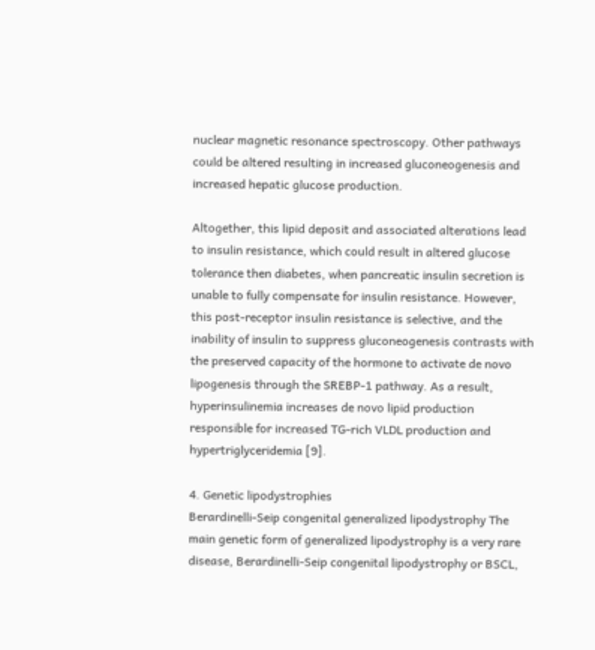nuclear magnetic resonance spectroscopy. Other pathways could be altered resulting in increased gluconeogenesis and increased hepatic glucose production.

Altogether, this lipid deposit and associated alterations lead to insulin resistance, which could result in altered glucose tolerance then diabetes, when pancreatic insulin secretion is unable to fully compensate for insulin resistance. However, this post-receptor insulin resistance is selective, and the inability of insulin to suppress gluconeogenesis contrasts with the preserved capacity of the hormone to activate de novo lipogenesis through the SREBP-1 pathway. As a result, hyperinsulinemia increases de novo lipid production responsible for increased TG-rich VLDL production and hypertriglyceridemia [9].

4. Genetic lipodystrophies
Berardinelli-Seip congenital generalized lipodystrophy The main genetic form of generalized lipodystrophy is a very rare disease, Berardinelli-Seip congenital lipodystrophy or BSCL,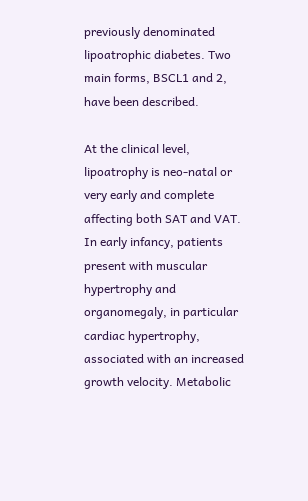previously denominated lipoatrophic diabetes. Two main forms, BSCL1 and 2, have been described.

At the clinical level, lipoatrophy is neo-natal or very early and complete affecting both SAT and VAT. In early infancy, patients present with muscular hypertrophy and organomegaly, in particular cardiac hypertrophy, associated with an increased growth velocity. Metabolic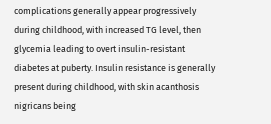complications generally appear progressively during childhood, with increased TG level, then glycemia leading to overt insulin-resistant diabetes at puberty. Insulin resistance is generally present during childhood, with skin acanthosis nigricans being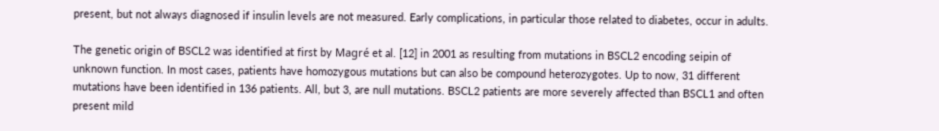present, but not always diagnosed if insulin levels are not measured. Early complications, in particular those related to diabetes, occur in adults.

The genetic origin of BSCL2 was identified at first by Magré et al. [12] in 2001 as resulting from mutations in BSCL2 encoding seipin of unknown function. In most cases, patients have homozygous mutations but can also be compound heterozygotes. Up to now, 31 different mutations have been identified in 136 patients. All, but 3, are null mutations. BSCL2 patients are more severely affected than BSCL1 and often present mild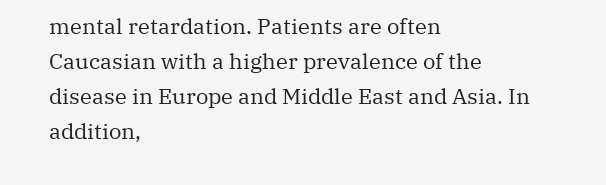mental retardation. Patients are often Caucasian with a higher prevalence of the disease in Europe and Middle East and Asia. In addition,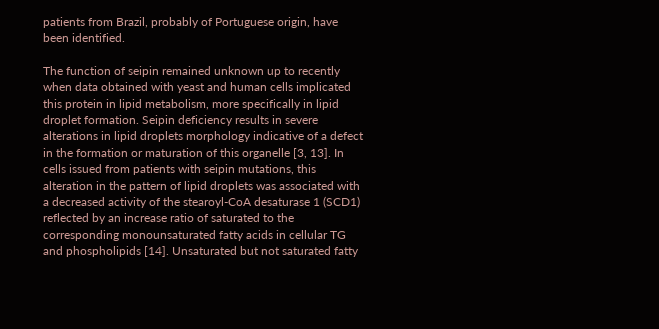patients from Brazil, probably of Portuguese origin, have been identified.

The function of seipin remained unknown up to recently when data obtained with yeast and human cells implicated this protein in lipid metabolism, more specifically in lipid droplet formation. Seipin deficiency results in severe alterations in lipid droplets morphology indicative of a defect in the formation or maturation of this organelle [3, 13]. In cells issued from patients with seipin mutations, this alteration in the pattern of lipid droplets was associated with a decreased activity of the stearoyl-CoA desaturase 1 (SCD1) reflected by an increase ratio of saturated to the corresponding monounsaturated fatty acids in cellular TG and phospholipids [14]. Unsaturated but not saturated fatty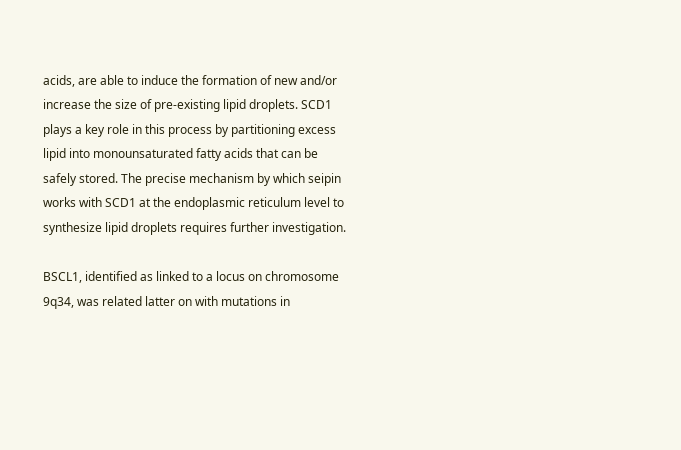acids, are able to induce the formation of new and/or increase the size of pre-existing lipid droplets. SCD1 plays a key role in this process by partitioning excess lipid into monounsaturated fatty acids that can be safely stored. The precise mechanism by which seipin works with SCD1 at the endoplasmic reticulum level to synthesize lipid droplets requires further investigation.

BSCL1, identified as linked to a locus on chromosome 9q34, was related latter on with mutations in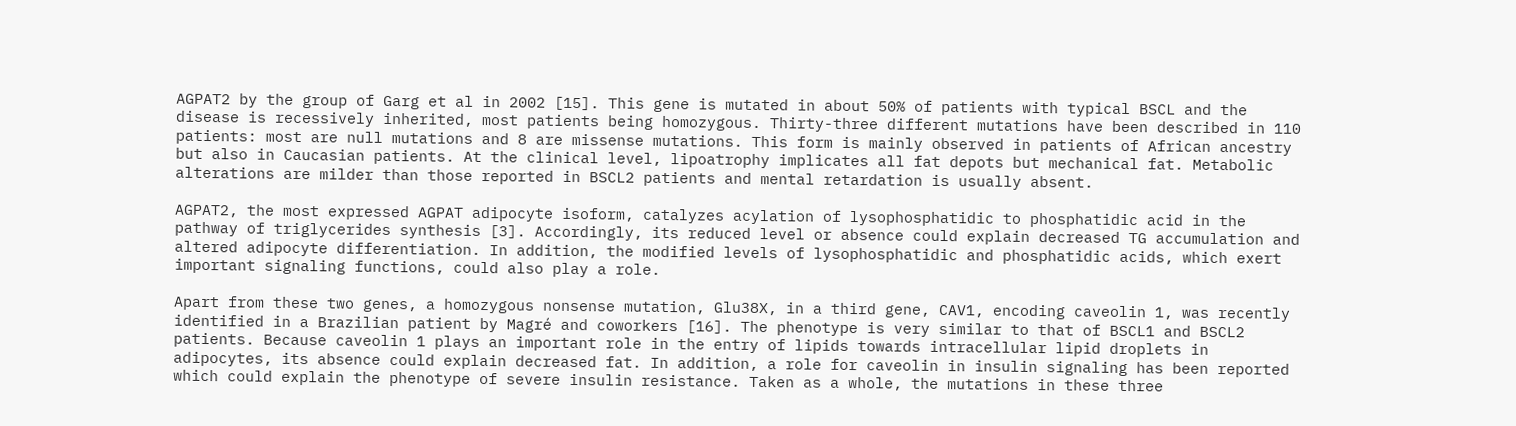AGPAT2 by the group of Garg et al in 2002 [15]. This gene is mutated in about 50% of patients with typical BSCL and the disease is recessively inherited, most patients being homozygous. Thirty-three different mutations have been described in 110 patients: most are null mutations and 8 are missense mutations. This form is mainly observed in patients of African ancestry but also in Caucasian patients. At the clinical level, lipoatrophy implicates all fat depots but mechanical fat. Metabolic alterations are milder than those reported in BSCL2 patients and mental retardation is usually absent.

AGPAT2, the most expressed AGPAT adipocyte isoform, catalyzes acylation of lysophosphatidic to phosphatidic acid in the pathway of triglycerides synthesis [3]. Accordingly, its reduced level or absence could explain decreased TG accumulation and altered adipocyte differentiation. In addition, the modified levels of lysophosphatidic and phosphatidic acids, which exert important signaling functions, could also play a role.

Apart from these two genes, a homozygous nonsense mutation, Glu38X, in a third gene, CAV1, encoding caveolin 1, was recently identified in a Brazilian patient by Magré and coworkers [16]. The phenotype is very similar to that of BSCL1 and BSCL2 patients. Because caveolin 1 plays an important role in the entry of lipids towards intracellular lipid droplets in adipocytes, its absence could explain decreased fat. In addition, a role for caveolin in insulin signaling has been reported which could explain the phenotype of severe insulin resistance. Taken as a whole, the mutations in these three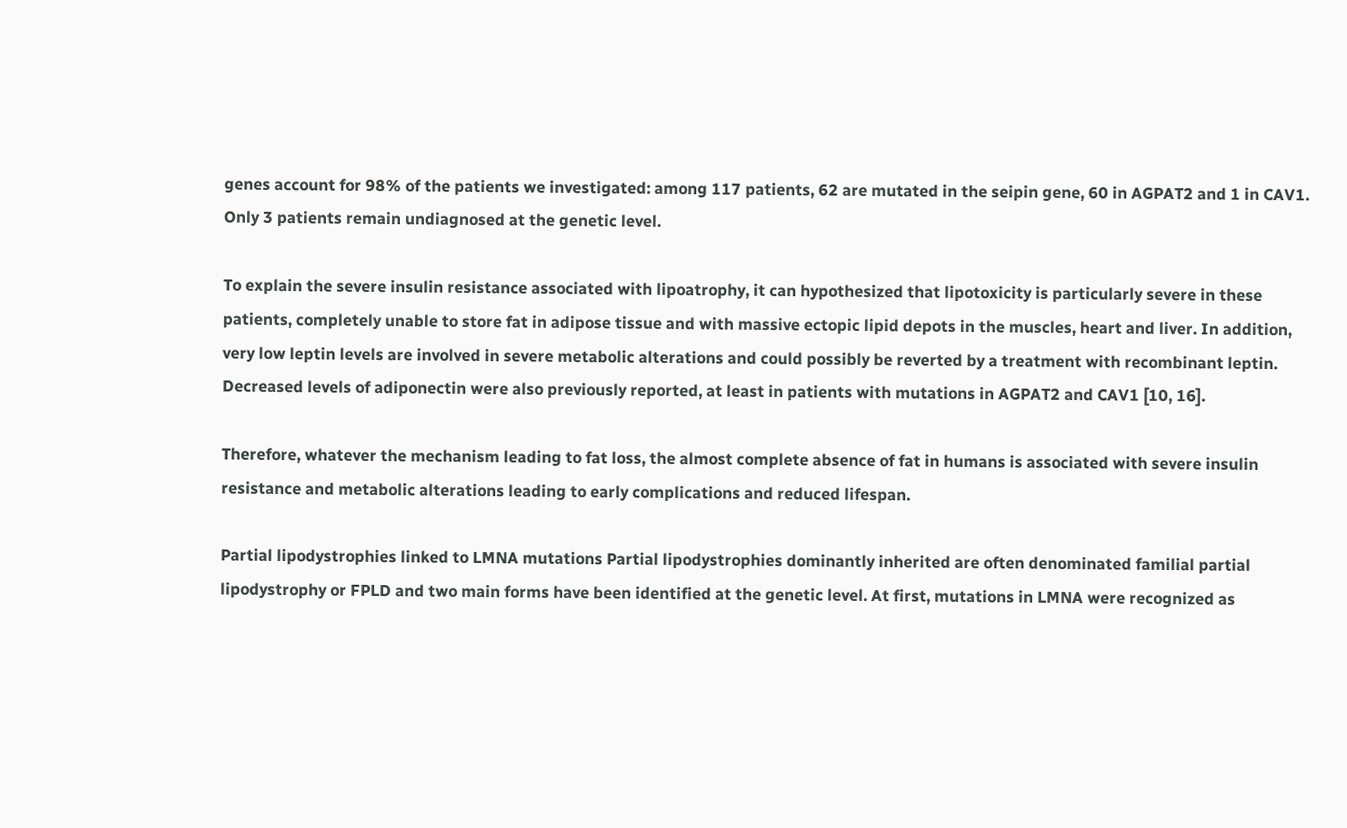genes account for 98% of the patients we investigated: among 117 patients, 62 are mutated in the seipin gene, 60 in AGPAT2 and 1 in CAV1. Only 3 patients remain undiagnosed at the genetic level.

To explain the severe insulin resistance associated with lipoatrophy, it can hypothesized that lipotoxicity is particularly severe in these patients, completely unable to store fat in adipose tissue and with massive ectopic lipid depots in the muscles, heart and liver. In addition, very low leptin levels are involved in severe metabolic alterations and could possibly be reverted by a treatment with recombinant leptin. Decreased levels of adiponectin were also previously reported, at least in patients with mutations in AGPAT2 and CAV1 [10, 16].

Therefore, whatever the mechanism leading to fat loss, the almost complete absence of fat in humans is associated with severe insulin resistance and metabolic alterations leading to early complications and reduced lifespan.

Partial lipodystrophies linked to LMNA mutations Partial lipodystrophies dominantly inherited are often denominated familial partial lipodystrophy or FPLD and two main forms have been identified at the genetic level. At first, mutations in LMNA were recognized as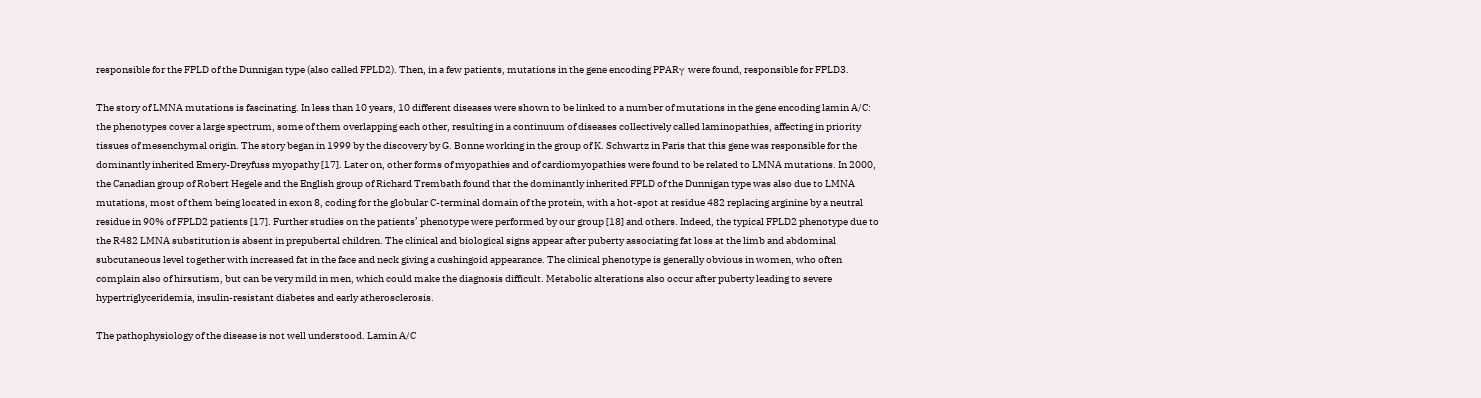responsible for the FPLD of the Dunnigan type (also called FPLD2). Then, in a few patients, mutations in the gene encoding PPARγ were found, responsible for FPLD3.

The story of LMNA mutations is fascinating. In less than 10 years, 10 different diseases were shown to be linked to a number of mutations in the gene encoding lamin A/C: the phenotypes cover a large spectrum, some of them overlapping each other, resulting in a continuum of diseases collectively called laminopathies, affecting in priority tissues of mesenchymal origin. The story began in 1999 by the discovery by G. Bonne working in the group of K. Schwartz in Paris that this gene was responsible for the dominantly inherited Emery-Dreyfuss myopathy [17]. Later on, other forms of myopathies and of cardiomyopathies were found to be related to LMNA mutations. In 2000, the Canadian group of Robert Hegele and the English group of Richard Trembath found that the dominantly inherited FPLD of the Dunnigan type was also due to LMNA mutations, most of them being located in exon 8, coding for the globular C-terminal domain of the protein, with a hot-spot at residue 482 replacing arginine by a neutral residue in 90% of FPLD2 patients [17]. Further studies on the patients’ phenotype were performed by our group [18] and others. Indeed, the typical FPLD2 phenotype due to the R482 LMNA substitution is absent in prepubertal children. The clinical and biological signs appear after puberty associating fat loss at the limb and abdominal subcutaneous level together with increased fat in the face and neck giving a cushingoid appearance. The clinical phenotype is generally obvious in women, who often complain also of hirsutism, but can be very mild in men, which could make the diagnosis difficult. Metabolic alterations also occur after puberty leading to severe hypertriglyceridemia, insulin-resistant diabetes and early atherosclerosis.

The pathophysiology of the disease is not well understood. Lamin A/C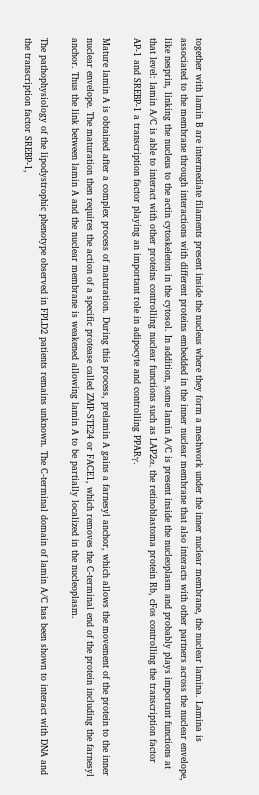together with lamin B are intermediate filaments present inside the nucleus where they form a meshwork under the inner nuclear membrane, the nuclear lamina. Lamina is associated to the membrane through interactions with different proteins embedded in the inner nuclear membrane that also interacts with other partners across the nuclear envelope, like nesprin, linking the nucleus to the actin cytoskeleton in the cytosol. In addition, some lamin A/C is present inside the nucleoplasm and probably plays important functions at that level: lamin A/C is able to interact with other proteins controlling nuclear functions such as LAP2α, the retinoblastoma protein Rb, cFos controlling the transcription factor AP-1 and SREBP-1 a transcription factor playing an important role in adipocyte and controlling PPARγ.

Mature lamin A is obtained after a complex process of maturation. During this process, prelamin A gains a farnesyl anchor, which allows the movement of the protein to the inner nuclear envelope. The maturation then requires the action of a specific protease called ZMP-STE24 or FACE1, which removes the C-terminal end of the protein including the farnesyl anchor. Thus the link between lamin A and the nuclear membrane is weakened allowing lamin A to be partially localized in the nucleoplasm.

The pathophysiology of the lipodystrophic phenotype observed in FPLD2 patients remains unknown. The C-terminal domain of lamin A/C has been shown to interact with DNA and the transcription factor SREBP-1,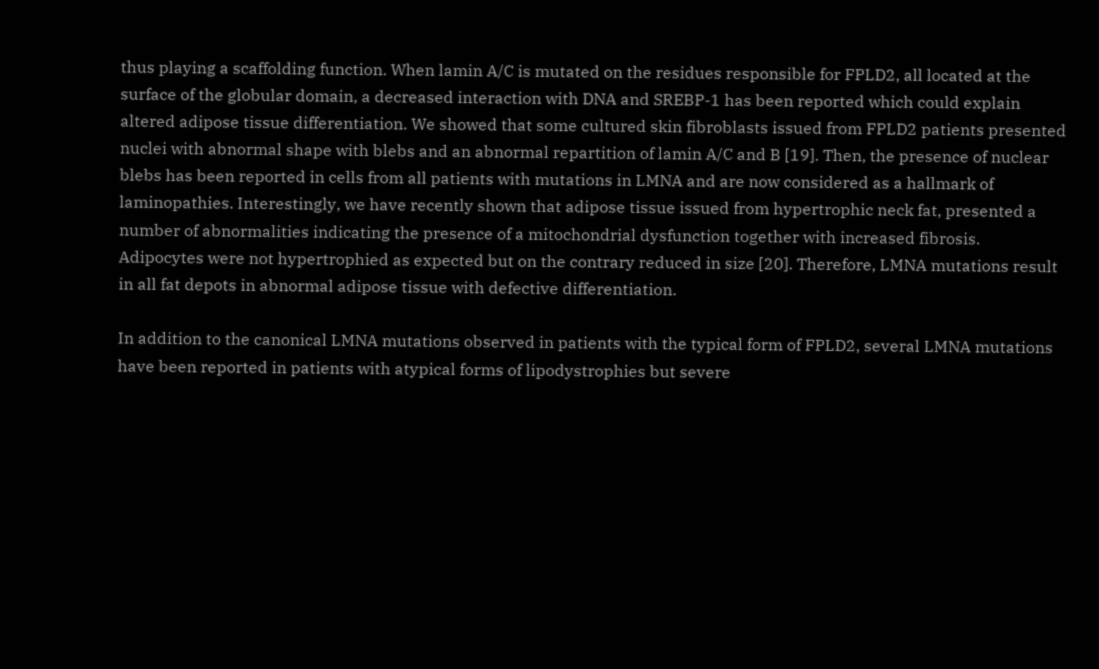thus playing a scaffolding function. When lamin A/C is mutated on the residues responsible for FPLD2, all located at the surface of the globular domain, a decreased interaction with DNA and SREBP-1 has been reported which could explain altered adipose tissue differentiation. We showed that some cultured skin fibroblasts issued from FPLD2 patients presented nuclei with abnormal shape with blebs and an abnormal repartition of lamin A/C and B [19]. Then, the presence of nuclear blebs has been reported in cells from all patients with mutations in LMNA and are now considered as a hallmark of laminopathies. Interestingly, we have recently shown that adipose tissue issued from hypertrophic neck fat, presented a number of abnormalities indicating the presence of a mitochondrial dysfunction together with increased fibrosis. Adipocytes were not hypertrophied as expected but on the contrary reduced in size [20]. Therefore, LMNA mutations result in all fat depots in abnormal adipose tissue with defective differentiation.

In addition to the canonical LMNA mutations observed in patients with the typical form of FPLD2, several LMNA mutations have been reported in patients with atypical forms of lipodystrophies but severe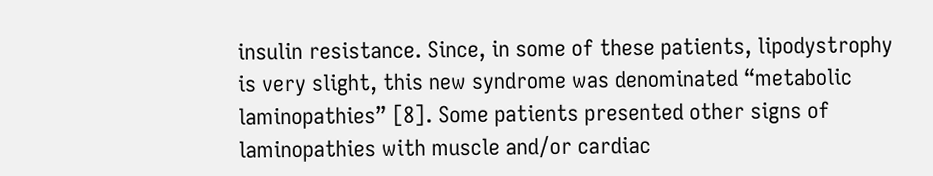insulin resistance. Since, in some of these patients, lipodystrophy is very slight, this new syndrome was denominated “metabolic laminopathies” [8]. Some patients presented other signs of laminopathies with muscle and/or cardiac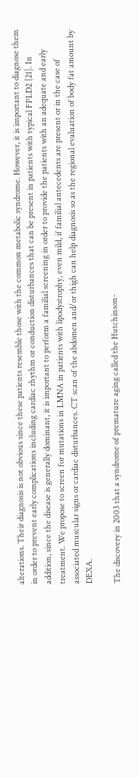alterations. Their diagnosis is not obvious since these patients resemble those with the common metabolic syndrome. However, it is important to diagnose them in order to prevent early complications including cardiac rhythm or conduction disturbances that can be present in patients with typical FPLD2 [21]. In addition, since the disease is generally dominant, it is important to perform a familial screening in order to provide the patients with an adequate and early treatment. We propose to screen for mutations in LMNA in patients with lipodystrophy, even mild, if familial antecedents are present or in the case of associated muscular signs or cardiac disturbances. CT scan of the abdomen and/or thigh can help diagnosis so as the regional evaluation of body fat amount by DEXA.

The discovery in 2003 that a syndrome of premature aging called the Hutchinson-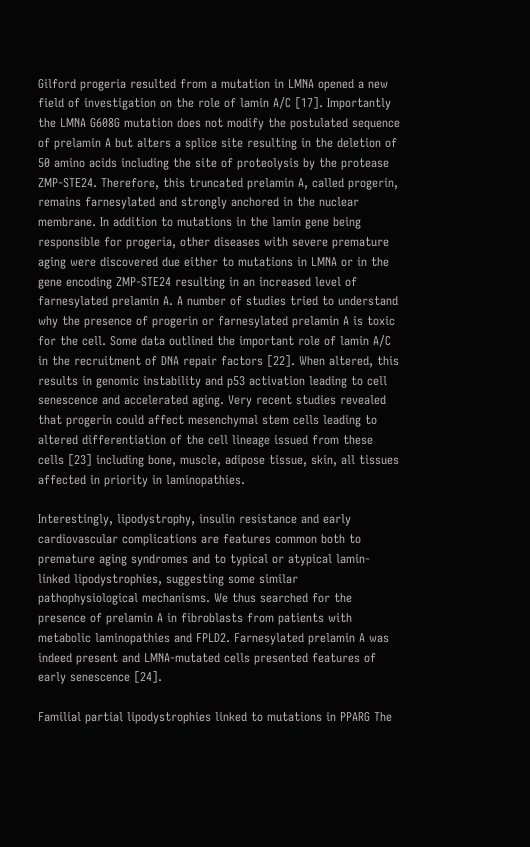Gilford progeria resulted from a mutation in LMNA opened a new field of investigation on the role of lamin A/C [17]. Importantly the LMNA G608G mutation does not modify the postulated sequence of prelamin A but alters a splice site resulting in the deletion of 50 amino acids including the site of proteolysis by the protease ZMP-STE24. Therefore, this truncated prelamin A, called progerin, remains farnesylated and strongly anchored in the nuclear membrane. In addition to mutations in the lamin gene being responsible for progeria, other diseases with severe premature aging were discovered due either to mutations in LMNA or in the gene encoding ZMP-STE24 resulting in an increased level of farnesylated prelamin A. A number of studies tried to understand why the presence of progerin or farnesylated prelamin A is toxic for the cell. Some data outlined the important role of lamin A/C in the recruitment of DNA repair factors [22]. When altered, this results in genomic instability and p53 activation leading to cell senescence and accelerated aging. Very recent studies revealed that progerin could affect mesenchymal stem cells leading to altered differentiation of the cell lineage issued from these cells [23] including bone, muscle, adipose tissue, skin, all tissues affected in priority in laminopathies.

Interestingly, lipodystrophy, insulin resistance and early cardiovascular complications are features common both to premature aging syndromes and to typical or atypical lamin-linked lipodystrophies, suggesting some similar pathophysiological mechanisms. We thus searched for the presence of prelamin A in fibroblasts from patients with metabolic laminopathies and FPLD2. Farnesylated prelamin A was indeed present and LMNA-mutated cells presented features of early senescence [24].

Familial partial lipodystrophies linked to mutations in PPARG The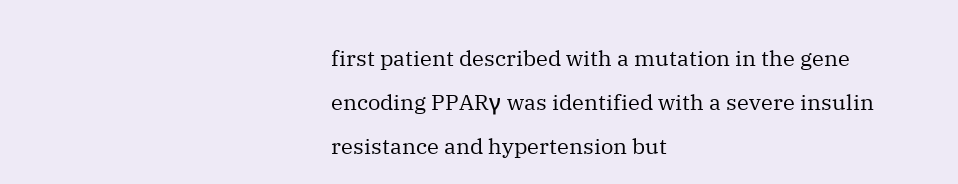first patient described with a mutation in the gene encoding PPARγ was identified with a severe insulin resistance and hypertension but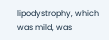lipodystrophy, which was mild, was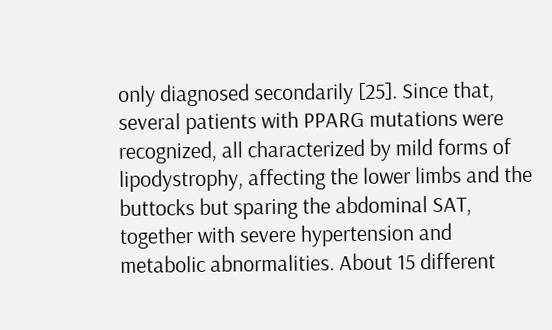only diagnosed secondarily [25]. Since that, several patients with PPARG mutations were recognized, all characterized by mild forms of lipodystrophy, affecting the lower limbs and the buttocks but sparing the abdominal SAT, together with severe hypertension and metabolic abnormalities. About 15 different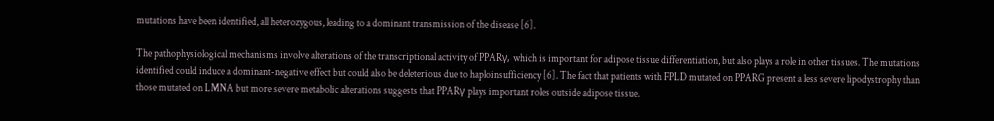mutations have been identified, all heterozygous, leading to a dominant transmission of the disease [6].

The pathophysiological mechanisms involve alterations of the transcriptional activity of PPARγ, which is important for adipose tissue differentiation, but also plays a role in other tissues. The mutations identified could induce a dominant-negative effect but could also be deleterious due to haploinsufficiency [6]. The fact that patients with FPLD mutated on PPARG present a less severe lipodystrophy than those mutated on LMNA but more severe metabolic alterations suggests that PPARγ plays important roles outside adipose tissue.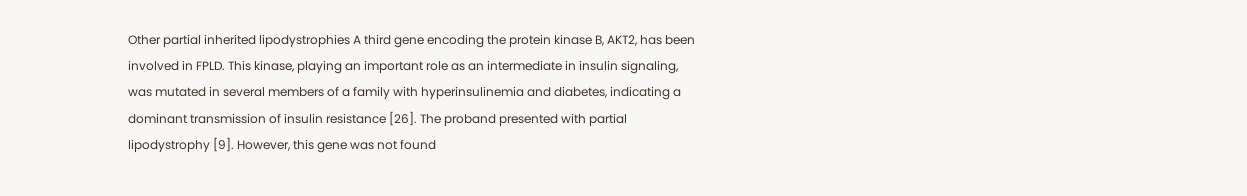Other partial inherited lipodystrophies A third gene encoding the protein kinase B, AKT2, has been involved in FPLD. This kinase, playing an important role as an intermediate in insulin signaling, was mutated in several members of a family with hyperinsulinemia and diabetes, indicating a dominant transmission of insulin resistance [26]. The proband presented with partial lipodystrophy [9]. However, this gene was not found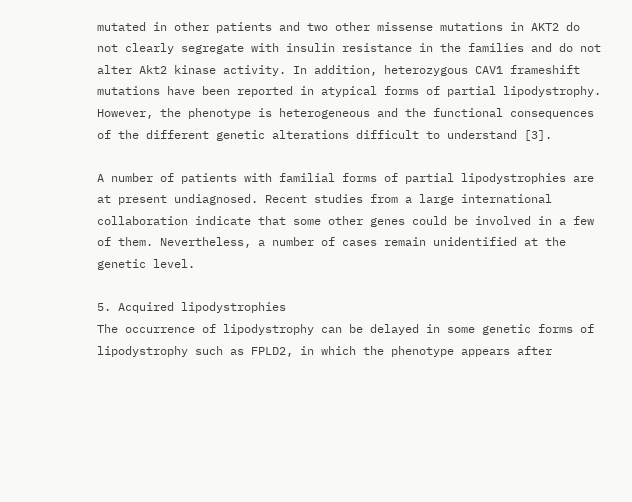mutated in other patients and two other missense mutations in AKT2 do not clearly segregate with insulin resistance in the families and do not alter Akt2 kinase activity. In addition, heterozygous CAV1 frameshift mutations have been reported in atypical forms of partial lipodystrophy. However, the phenotype is heterogeneous and the functional consequences of the different genetic alterations difficult to understand [3].

A number of patients with familial forms of partial lipodystrophies are at present undiagnosed. Recent studies from a large international collaboration indicate that some other genes could be involved in a few of them. Nevertheless, a number of cases remain unidentified at the genetic level.

5. Acquired lipodystrophies
The occurrence of lipodystrophy can be delayed in some genetic forms of lipodystrophy such as FPLD2, in which the phenotype appears after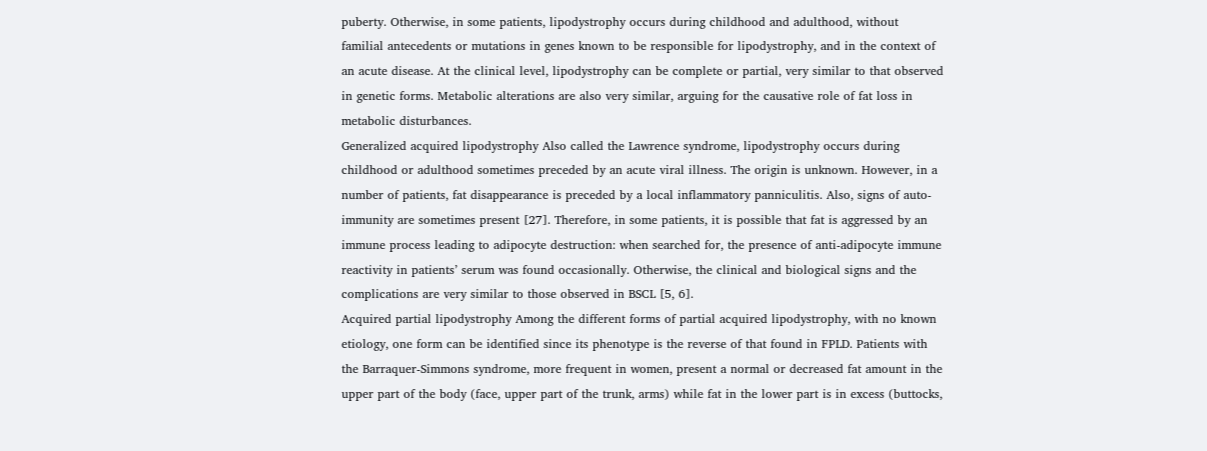puberty. Otherwise, in some patients, lipodystrophy occurs during childhood and adulthood, without familial antecedents or mutations in genes known to be responsible for lipodystrophy, and in the context of an acute disease. At the clinical level, lipodystrophy can be complete or partial, very similar to that observed in genetic forms. Metabolic alterations are also very similar, arguing for the causative role of fat loss in metabolic disturbances.
Generalized acquired lipodystrophy Also called the Lawrence syndrome, lipodystrophy occurs during childhood or adulthood sometimes preceded by an acute viral illness. The origin is unknown. However, in a number of patients, fat disappearance is preceded by a local inflammatory panniculitis. Also, signs of auto-immunity are sometimes present [27]. Therefore, in some patients, it is possible that fat is aggressed by an immune process leading to adipocyte destruction: when searched for, the presence of anti-adipocyte immune reactivity in patients’ serum was found occasionally. Otherwise, the clinical and biological signs and the complications are very similar to those observed in BSCL [5, 6].
Acquired partial lipodystrophy Among the different forms of partial acquired lipodystrophy, with no known etiology, one form can be identified since its phenotype is the reverse of that found in FPLD. Patients with the Barraquer-Simmons syndrome, more frequent in women, present a normal or decreased fat amount in the upper part of the body (face, upper part of the trunk, arms) while fat in the lower part is in excess (buttocks,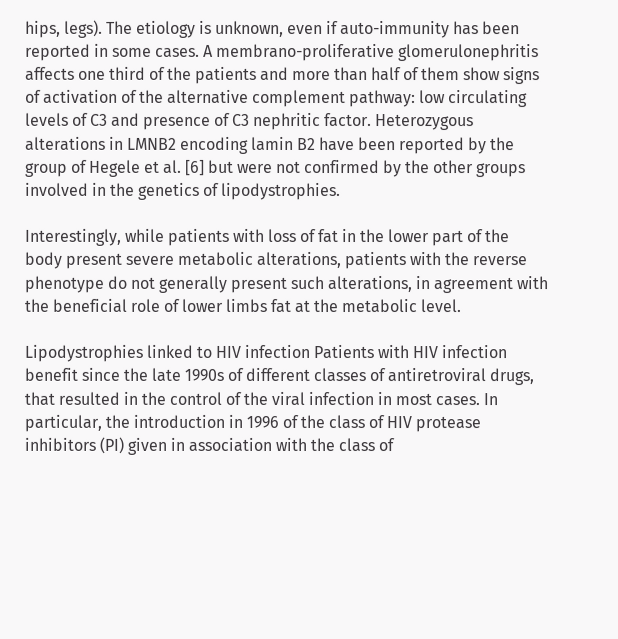hips, legs). The etiology is unknown, even if auto-immunity has been reported in some cases. A membrano-proliferative glomerulonephritis affects one third of the patients and more than half of them show signs of activation of the alternative complement pathway: low circulating levels of C3 and presence of C3 nephritic factor. Heterozygous alterations in LMNB2 encoding lamin B2 have been reported by the group of Hegele et al. [6] but were not confirmed by the other groups involved in the genetics of lipodystrophies.

Interestingly, while patients with loss of fat in the lower part of the body present severe metabolic alterations, patients with the reverse phenotype do not generally present such alterations, in agreement with the beneficial role of lower limbs fat at the metabolic level.

Lipodystrophies linked to HIV infection Patients with HIV infection benefit since the late 1990s of different classes of antiretroviral drugs, that resulted in the control of the viral infection in most cases. In particular, the introduction in 1996 of the class of HIV protease inhibitors (PI) given in association with the class of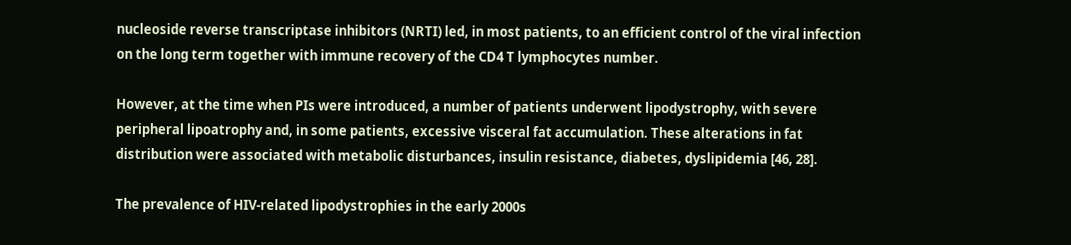nucleoside reverse transcriptase inhibitors (NRTI) led, in most patients, to an efficient control of the viral infection on the long term together with immune recovery of the CD4 T lymphocytes number.

However, at the time when PIs were introduced, a number of patients underwent lipodystrophy, with severe peripheral lipoatrophy and, in some patients, excessive visceral fat accumulation. These alterations in fat distribution were associated with metabolic disturbances, insulin resistance, diabetes, dyslipidemia [46, 28].

The prevalence of HIV-related lipodystrophies in the early 2000s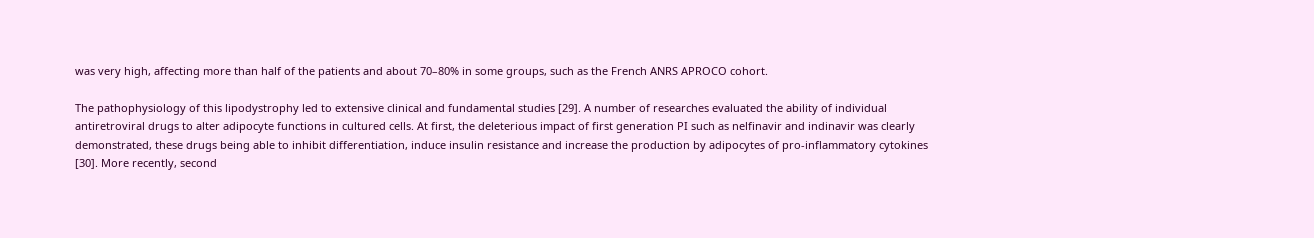was very high, affecting more than half of the patients and about 70–80% in some groups, such as the French ANRS APROCO cohort.

The pathophysiology of this lipodystrophy led to extensive clinical and fundamental studies [29]. A number of researches evaluated the ability of individual antiretroviral drugs to alter adipocyte functions in cultured cells. At first, the deleterious impact of first generation PI such as nelfinavir and indinavir was clearly demonstrated, these drugs being able to inhibit differentiation, induce insulin resistance and increase the production by adipocytes of pro-inflammatory cytokines [30]. More recently, second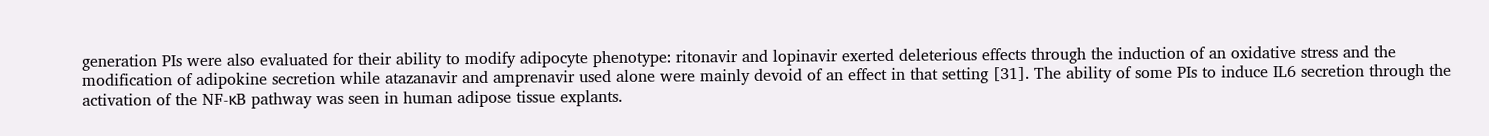generation PIs were also evaluated for their ability to modify adipocyte phenotype: ritonavir and lopinavir exerted deleterious effects through the induction of an oxidative stress and the modification of adipokine secretion while atazanavir and amprenavir used alone were mainly devoid of an effect in that setting [31]. The ability of some PIs to induce IL6 secretion through the activation of the NF-κB pathway was seen in human adipose tissue explants.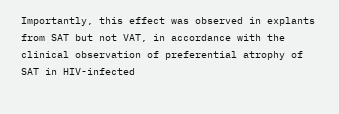Importantly, this effect was observed in explants from SAT but not VAT, in accordance with the clinical observation of preferential atrophy of SAT in HIV-infected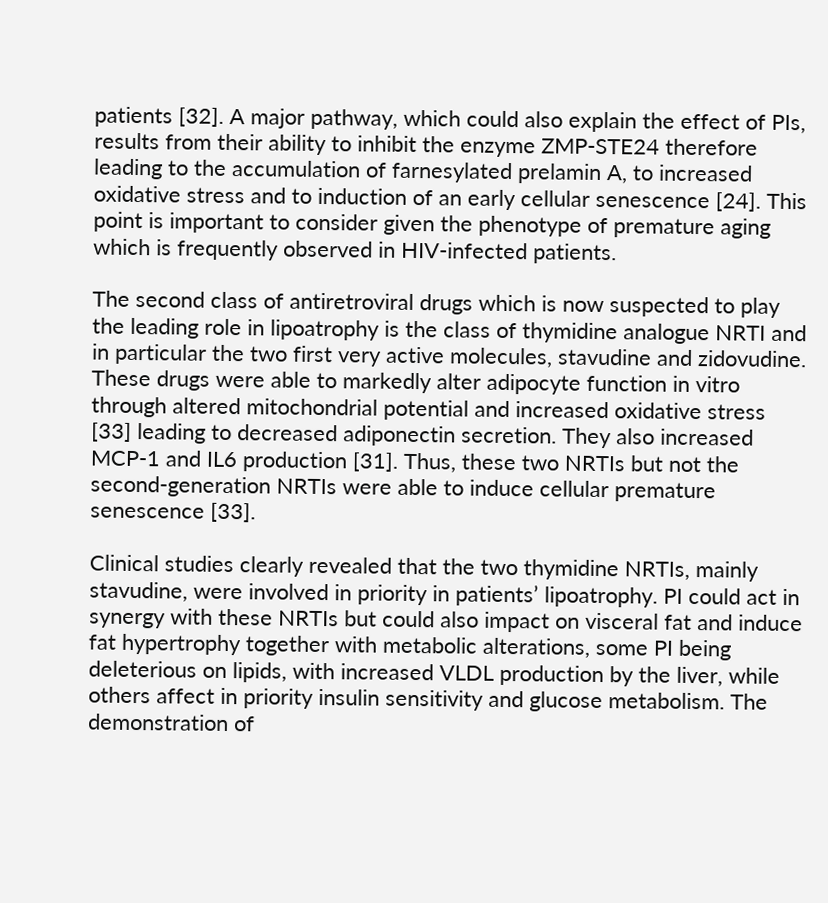patients [32]. A major pathway, which could also explain the effect of PIs, results from their ability to inhibit the enzyme ZMP-STE24 therefore leading to the accumulation of farnesylated prelamin A, to increased oxidative stress and to induction of an early cellular senescence [24]. This point is important to consider given the phenotype of premature aging which is frequently observed in HIV-infected patients.

The second class of antiretroviral drugs which is now suspected to play the leading role in lipoatrophy is the class of thymidine analogue NRTI and in particular the two first very active molecules, stavudine and zidovudine. These drugs were able to markedly alter adipocyte function in vitro through altered mitochondrial potential and increased oxidative stress [33] leading to decreased adiponectin secretion. They also increased MCP-1 and IL6 production [31]. Thus, these two NRTIs but not the second-generation NRTIs were able to induce cellular premature senescence [33].

Clinical studies clearly revealed that the two thymidine NRTIs, mainly stavudine, were involved in priority in patients’ lipoatrophy. PI could act in synergy with these NRTIs but could also impact on visceral fat and induce fat hypertrophy together with metabolic alterations, some PI being deleterious on lipids, with increased VLDL production by the liver, while others affect in priority insulin sensitivity and glucose metabolism. The demonstration of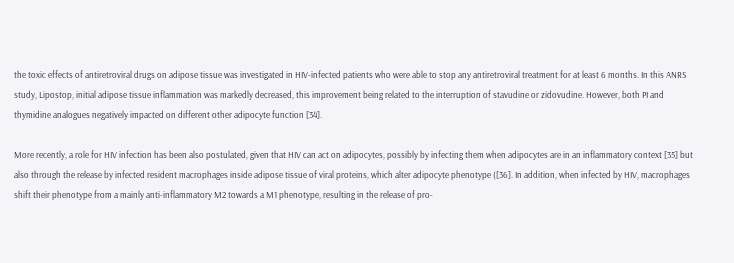the toxic effects of antiretroviral drugs on adipose tissue was investigated in HIV-infected patients who were able to stop any antiretroviral treatment for at least 6 months. In this ANRS study, Lipostop, initial adipose tissue inflammation was markedly decreased, this improvement being related to the interruption of stavudine or zidovudine. However, both PI and thymidine analogues negatively impacted on different other adipocyte function [34].

More recently, a role for HIV infection has been also postulated, given that HIV can act on adipocytes, possibly by infecting them when adipocytes are in an inflammatory context [35] but also through the release by infected resident macrophages inside adipose tissue of viral proteins, which alter adipocyte phenotype ([36]. In addition, when infected by HIV, macrophages shift their phenotype from a mainly anti-inflammatory M2 towards a M1 phenotype, resulting in the release of pro-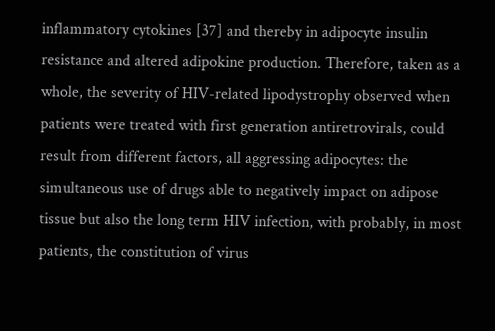inflammatory cytokines [37] and thereby in adipocyte insulin resistance and altered adipokine production. Therefore, taken as a whole, the severity of HIV-related lipodystrophy observed when patients were treated with first generation antiretrovirals, could result from different factors, all aggressing adipocytes: the simultaneous use of drugs able to negatively impact on adipose tissue but also the long term HIV infection, with probably, in most patients, the constitution of virus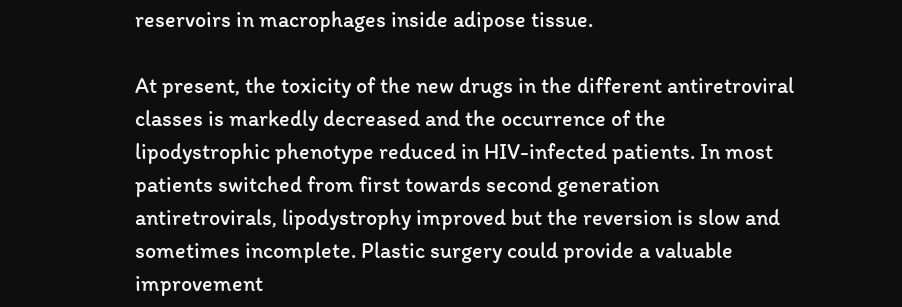reservoirs in macrophages inside adipose tissue.

At present, the toxicity of the new drugs in the different antiretroviral classes is markedly decreased and the occurrence of the lipodystrophic phenotype reduced in HIV-infected patients. In most patients switched from first towards second generation antiretrovirals, lipodystrophy improved but the reversion is slow and sometimes incomplete. Plastic surgery could provide a valuable improvement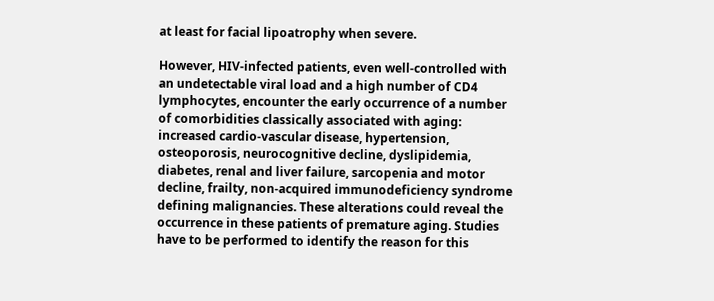at least for facial lipoatrophy when severe.

However, HIV-infected patients, even well-controlled with an undetectable viral load and a high number of CD4 lymphocytes, encounter the early occurrence of a number of comorbidities classically associated with aging: increased cardio-vascular disease, hypertension, osteoporosis, neurocognitive decline, dyslipidemia, diabetes, renal and liver failure, sarcopenia and motor decline, frailty, non-acquired immunodeficiency syndrome defining malignancies. These alterations could reveal the occurrence in these patients of premature aging. Studies have to be performed to identify the reason for this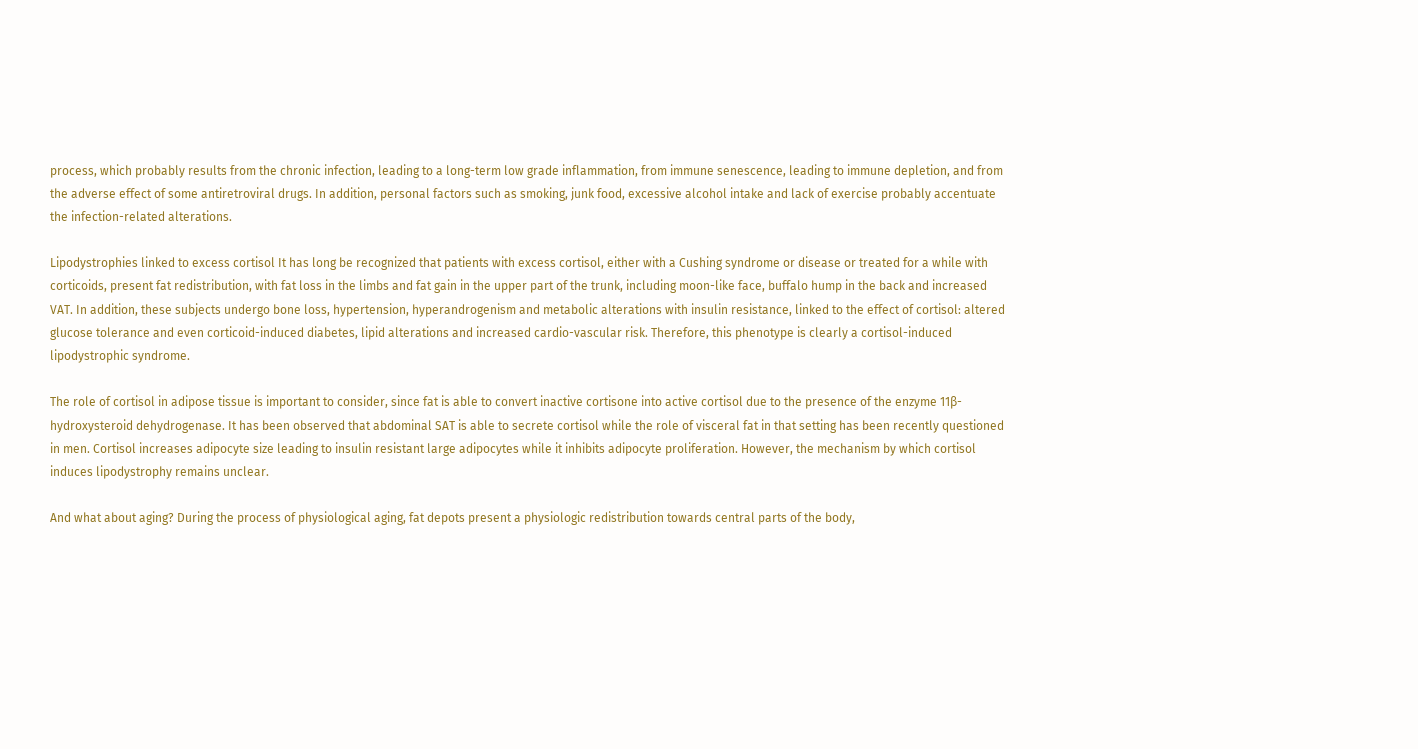process, which probably results from the chronic infection, leading to a long-term low grade inflammation, from immune senescence, leading to immune depletion, and from the adverse effect of some antiretroviral drugs. In addition, personal factors such as smoking, junk food, excessive alcohol intake and lack of exercise probably accentuate the infection-related alterations.

Lipodystrophies linked to excess cortisol It has long be recognized that patients with excess cortisol, either with a Cushing syndrome or disease or treated for a while with corticoids, present fat redistribution, with fat loss in the limbs and fat gain in the upper part of the trunk, including moon-like face, buffalo hump in the back and increased VAT. In addition, these subjects undergo bone loss, hypertension, hyperandrogenism and metabolic alterations with insulin resistance, linked to the effect of cortisol: altered glucose tolerance and even corticoid-induced diabetes, lipid alterations and increased cardio-vascular risk. Therefore, this phenotype is clearly a cortisol-induced lipodystrophic syndrome.

The role of cortisol in adipose tissue is important to consider, since fat is able to convert inactive cortisone into active cortisol due to the presence of the enzyme 11β-hydroxysteroid dehydrogenase. It has been observed that abdominal SAT is able to secrete cortisol while the role of visceral fat in that setting has been recently questioned in men. Cortisol increases adipocyte size leading to insulin resistant large adipocytes while it inhibits adipocyte proliferation. However, the mechanism by which cortisol induces lipodystrophy remains unclear.

And what about aging? During the process of physiological aging, fat depots present a physiologic redistribution towards central parts of the body,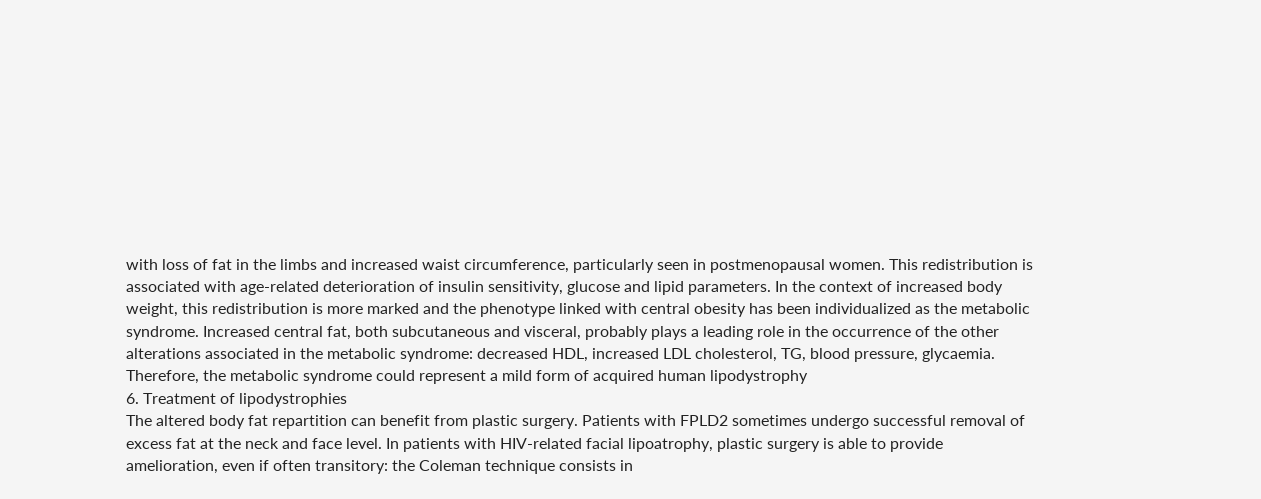with loss of fat in the limbs and increased waist circumference, particularly seen in postmenopausal women. This redistribution is associated with age-related deterioration of insulin sensitivity, glucose and lipid parameters. In the context of increased body weight, this redistribution is more marked and the phenotype linked with central obesity has been individualized as the metabolic syndrome. Increased central fat, both subcutaneous and visceral, probably plays a leading role in the occurrence of the other alterations associated in the metabolic syndrome: decreased HDL, increased LDL cholesterol, TG, blood pressure, glycaemia. Therefore, the metabolic syndrome could represent a mild form of acquired human lipodystrophy
6. Treatment of lipodystrophies
The altered body fat repartition can benefit from plastic surgery. Patients with FPLD2 sometimes undergo successful removal of excess fat at the neck and face level. In patients with HIV-related facial lipoatrophy, plastic surgery is able to provide amelioration, even if often transitory: the Coleman technique consists in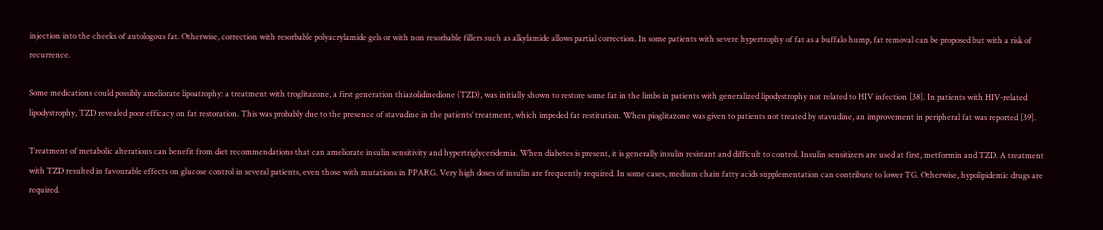injection into the cheeks of autologous fat. Otherwise, correction with resorbable polyacrylamide gels or with non resorbable fillers such as alkylamide allows partial correction. In some patients with severe hypertrophy of fat as a buffalo hump, fat removal can be proposed but with a risk of recurrence.

Some medications could possibly ameliorate lipoatrophy: a treatment with troglitazone, a first generation thiazolidinedione (TZD), was initially shown to restore some fat in the limbs in patients with generalized lipodystrophy not related to HIV infection [38]. In patients with HIV-related lipodystrophy, TZD revealed poor efficacy on fat restoration. This was probably due to the presence of stavudine in the patients’ treatment, which impeded fat restitution. When pioglitazone was given to patients not treated by stavudine, an improvement in peripheral fat was reported [39].

Treatment of metabolic alterations can benefit from diet recommendations that can ameliorate insulin sensitivity and hypertriglyceridemia. When diabetes is present, it is generally insulin resistant and difficult to control. Insulin sensitizers are used at first, metformin and TZD. A treatment with TZD resulted in favourable effects on glucose control in several patients, even those with mutations in PPARG. Very high doses of insulin are frequently required. In some cases, medium chain fatty acids supplementation can contribute to lower TG. Otherwise, hypolipidemic drugs are required.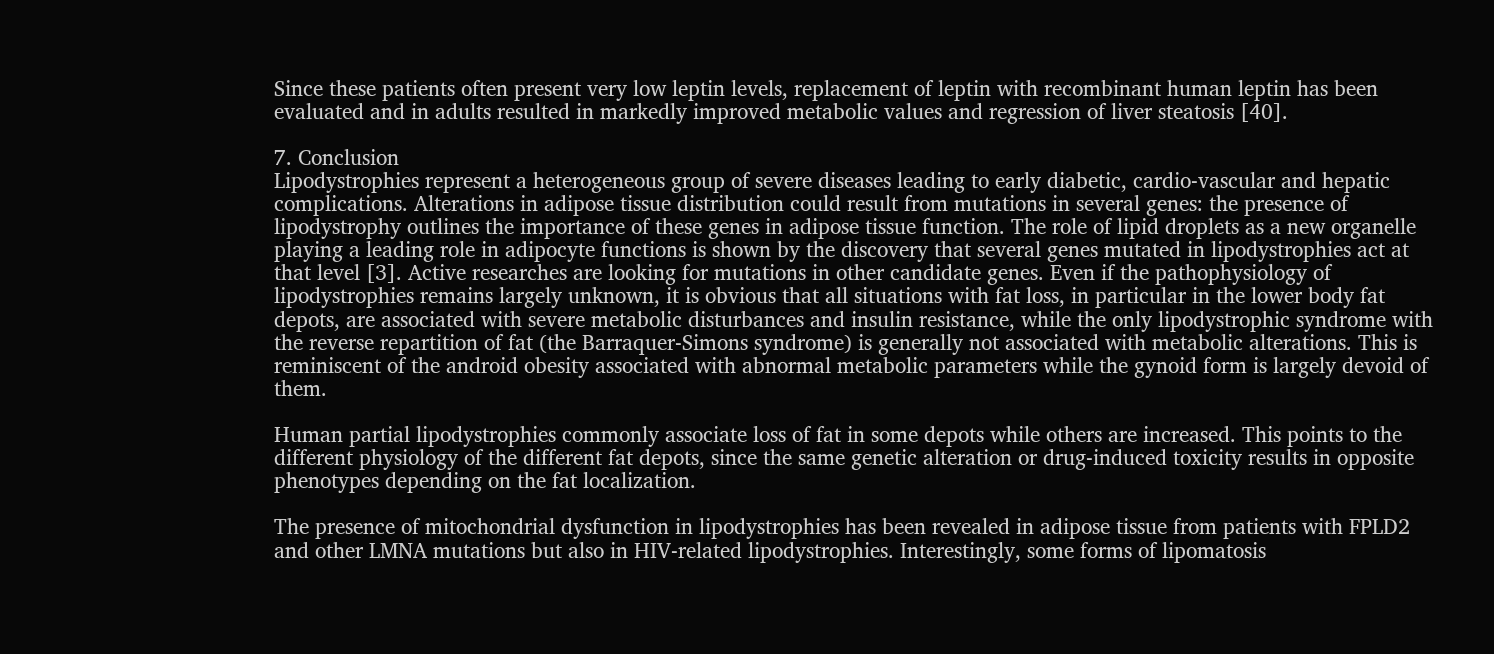Since these patients often present very low leptin levels, replacement of leptin with recombinant human leptin has been evaluated and in adults resulted in markedly improved metabolic values and regression of liver steatosis [40].

7. Conclusion
Lipodystrophies represent a heterogeneous group of severe diseases leading to early diabetic, cardio-vascular and hepatic complications. Alterations in adipose tissue distribution could result from mutations in several genes: the presence of lipodystrophy outlines the importance of these genes in adipose tissue function. The role of lipid droplets as a new organelle playing a leading role in adipocyte functions is shown by the discovery that several genes mutated in lipodystrophies act at that level [3]. Active researches are looking for mutations in other candidate genes. Even if the pathophysiology of lipodystrophies remains largely unknown, it is obvious that all situations with fat loss, in particular in the lower body fat depots, are associated with severe metabolic disturbances and insulin resistance, while the only lipodystrophic syndrome with the reverse repartition of fat (the Barraquer-Simons syndrome) is generally not associated with metabolic alterations. This is reminiscent of the android obesity associated with abnormal metabolic parameters while the gynoid form is largely devoid of them.

Human partial lipodystrophies commonly associate loss of fat in some depots while others are increased. This points to the different physiology of the different fat depots, since the same genetic alteration or drug-induced toxicity results in opposite phenotypes depending on the fat localization.

The presence of mitochondrial dysfunction in lipodystrophies has been revealed in adipose tissue from patients with FPLD2 and other LMNA mutations but also in HIV-related lipodystrophies. Interestingly, some forms of lipomatosis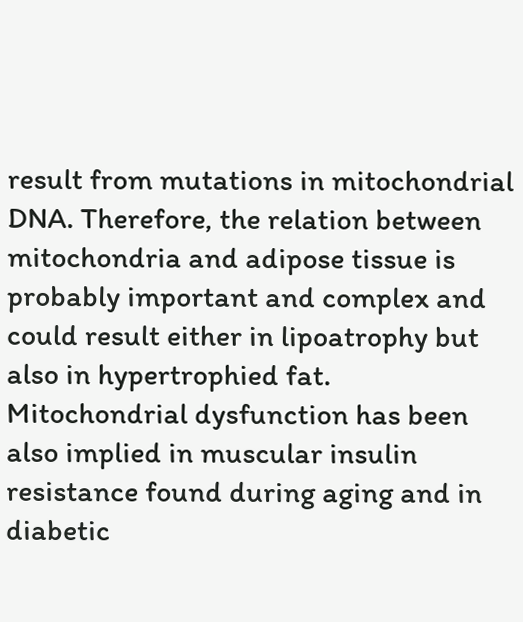result from mutations in mitochondrial DNA. Therefore, the relation between mitochondria and adipose tissue is probably important and complex and could result either in lipoatrophy but also in hypertrophied fat. Mitochondrial dysfunction has been also implied in muscular insulin resistance found during aging and in diabetic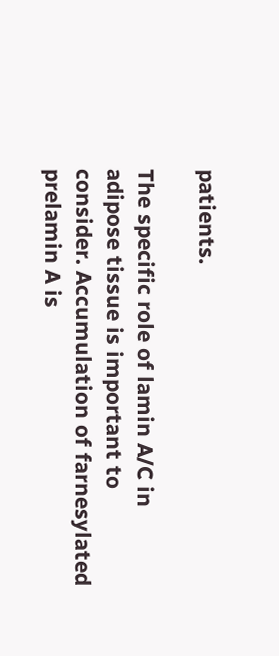patients.

The specific role of lamin A/C in adipose tissue is important to consider. Accumulation of farnesylated prelamin A is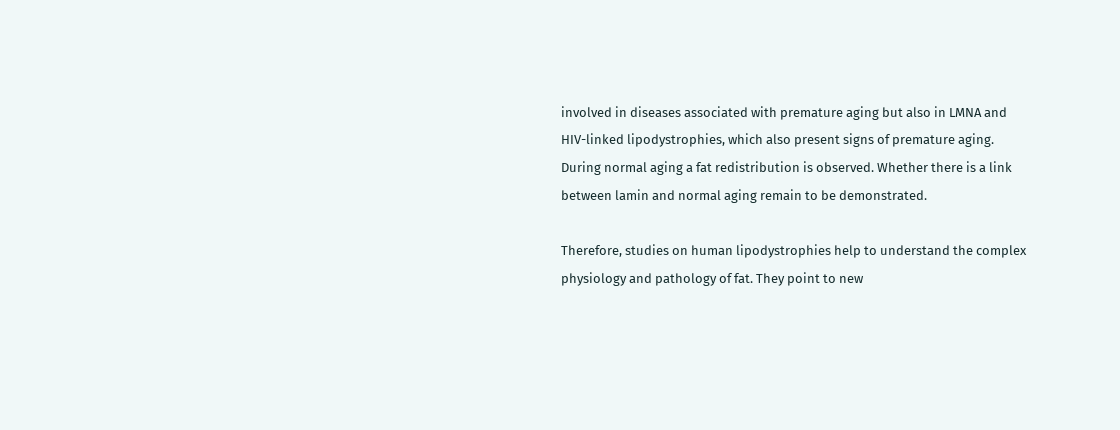involved in diseases associated with premature aging but also in LMNA and HIV-linked lipodystrophies, which also present signs of premature aging. During normal aging a fat redistribution is observed. Whether there is a link between lamin and normal aging remain to be demonstrated.

Therefore, studies on human lipodystrophies help to understand the complex physiology and pathology of fat. They point to new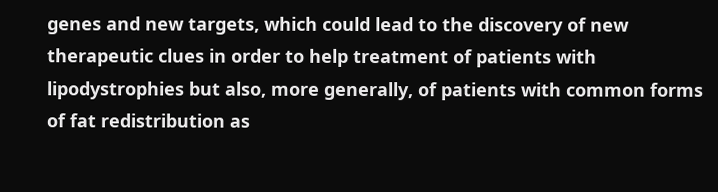genes and new targets, which could lead to the discovery of new therapeutic clues in order to help treatment of patients with lipodystrophies but also, more generally, of patients with common forms of fat redistribution as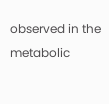observed in the metabolic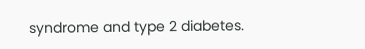syndrome and type 2 diabetes.